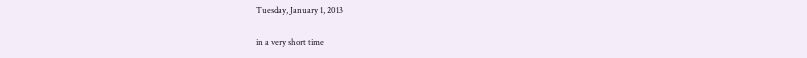Tuesday, January 1, 2013

in a very short time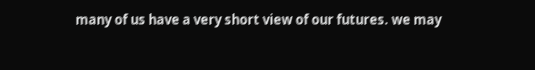many of us have a very short view of our futures. we may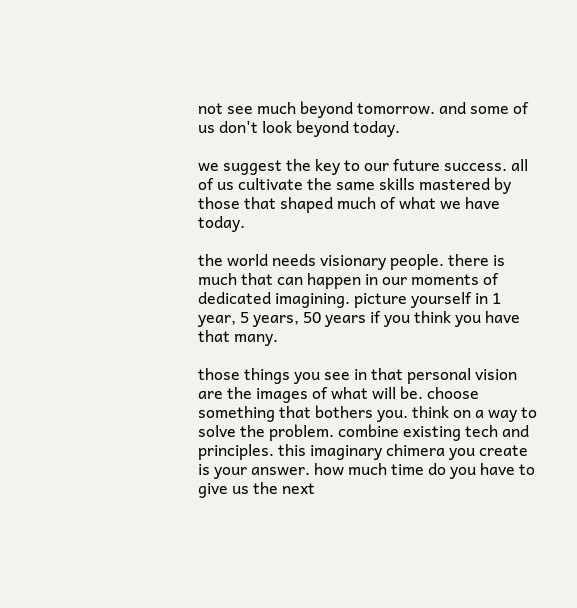not see much beyond tomorrow. and some of us don't look beyond today.

we suggest the key to our future success. all of us cultivate the same skills mastered by those that shaped much of what we have today.

the world needs visionary people. there is much that can happen in our moments of dedicated imagining. picture yourself in 1 year, 5 years, 50 years if you think you have that many.

those things you see in that personal vision are the images of what will be. choose something that bothers you. think on a way to solve the problem. combine existing tech and principles. this imaginary chimera you create is your answer. how much time do you have to give us the next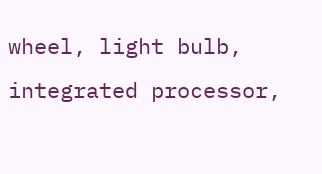wheel, light bulb, integrated processor,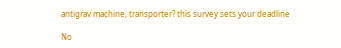antigrav machine, transporter? this survey sets your deadline

No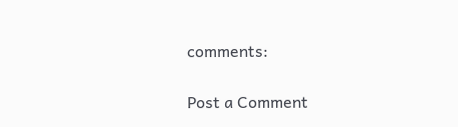comments:

Post a Comment